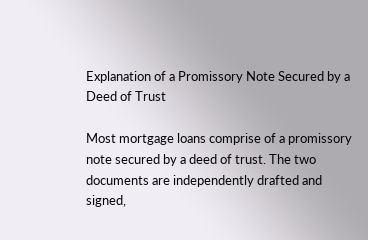Explanation of a Promissory Note Secured by a Deed of Trust

Most mortgage loans comprise of a promissory note secured by a deed of trust. The two documents are independently drafted and signed,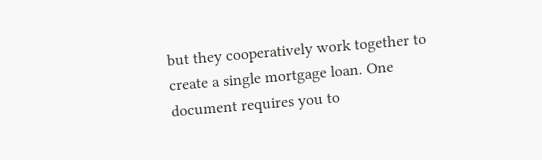but they cooperatively work together to create a single mortgage loan. One document requires you to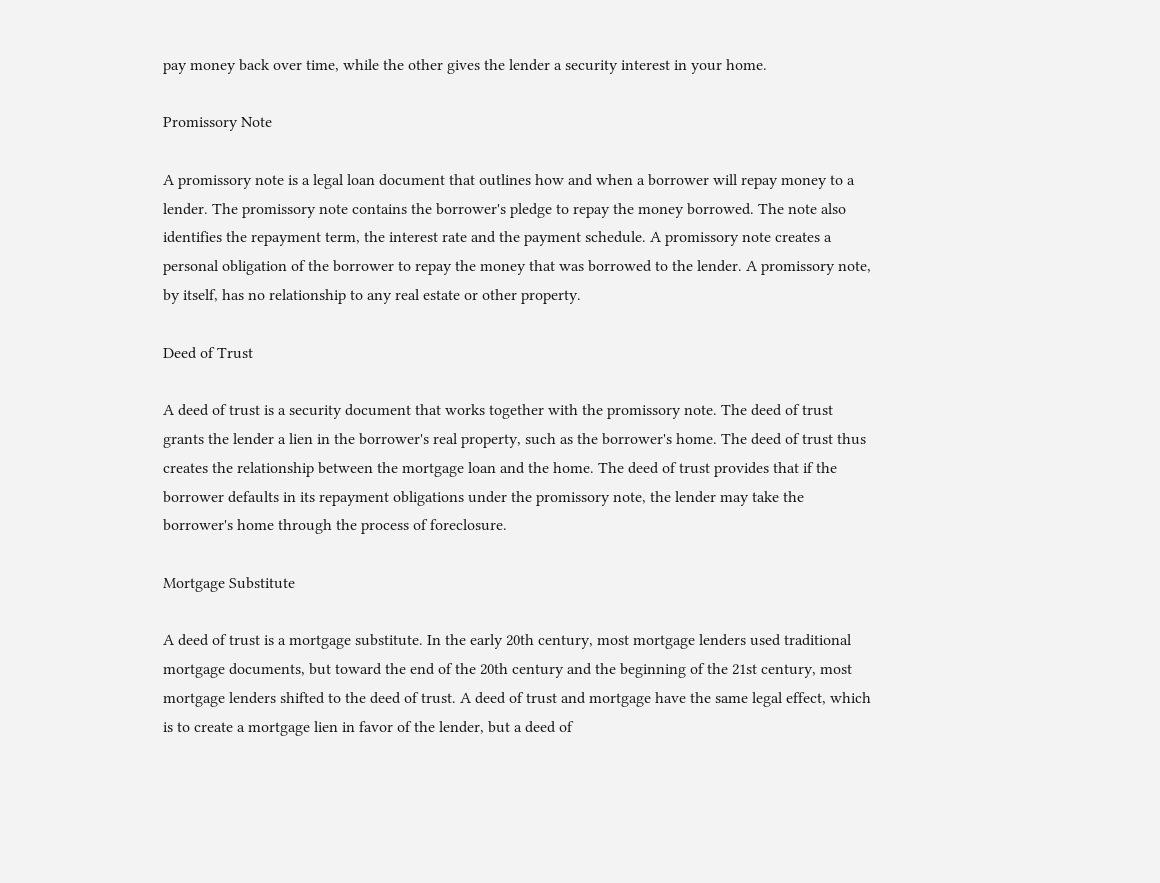pay money back over time, while the other gives the lender a security interest in your home.

Promissory Note

A promissory note is a legal loan document that outlines how and when a borrower will repay money to a lender. The promissory note contains the borrower's pledge to repay the money borrowed. The note also identifies the repayment term, the interest rate and the payment schedule. A promissory note creates a personal obligation of the borrower to repay the money that was borrowed to the lender. A promissory note, by itself, has no relationship to any real estate or other property.

Deed of Trust

A deed of trust is a security document that works together with the promissory note. The deed of trust grants the lender a lien in the borrower's real property, such as the borrower's home. The deed of trust thus creates the relationship between the mortgage loan and the home. The deed of trust provides that if the borrower defaults in its repayment obligations under the promissory note, the lender may take the borrower's home through the process of foreclosure.

Mortgage Substitute

A deed of trust is a mortgage substitute. In the early 20th century, most mortgage lenders used traditional mortgage documents, but toward the end of the 20th century and the beginning of the 21st century, most mortgage lenders shifted to the deed of trust. A deed of trust and mortgage have the same legal effect, which is to create a mortgage lien in favor of the lender, but a deed of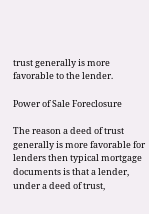trust generally is more favorable to the lender.

Power of Sale Foreclosure

The reason a deed of trust generally is more favorable for lenders then typical mortgage documents is that a lender, under a deed of trust,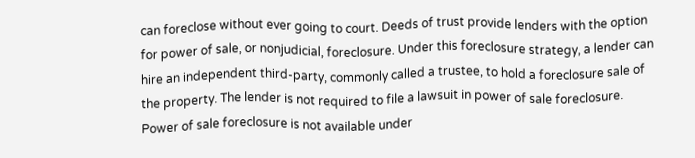can foreclose without ever going to court. Deeds of trust provide lenders with the option for power of sale, or nonjudicial, foreclosure. Under this foreclosure strategy, a lender can hire an independent third-party, commonly called a trustee, to hold a foreclosure sale of the property. The lender is not required to file a lawsuit in power of sale foreclosure. Power of sale foreclosure is not available under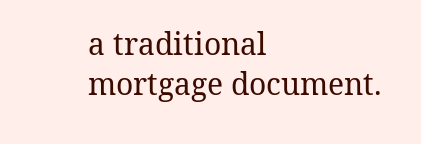a traditional mortgage document.